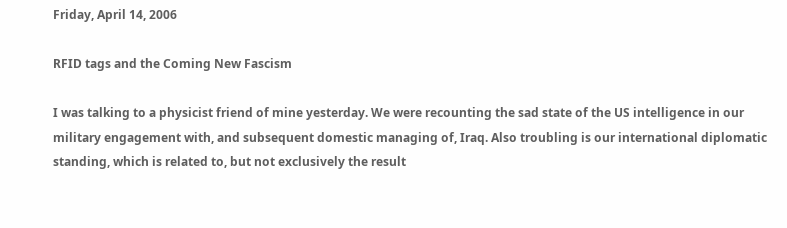Friday, April 14, 2006

RFID tags and the Coming New Fascism

I was talking to a physicist friend of mine yesterday. We were recounting the sad state of the US intelligence in our military engagement with, and subsequent domestic managing of, Iraq. Also troubling is our international diplomatic standing, which is related to, but not exclusively the result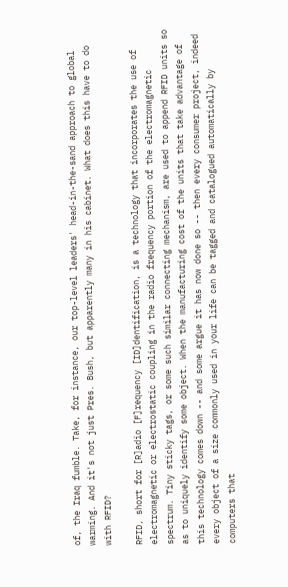of, the Iraq fumble. Take, for instance, our top-level leaders' head-in-the-sand approach to global warming. And it's not just Pres. Bush, but apparently many in his cabinet. What does this have to do with RFID?

RFID, short for [R]adio [F]requency [ID]dentification, is a technology that incorporates the use of electromagnetic or electrostatic coupling in the radio frequency portion of the electromagnetic spectrum. Tiny sticky tags, or some such similar connecting mechanism, are used to append RFID units so as to uniquely identify some object. When the manufacturing cost of the units that take advantage of this technology comes down -- and some argue it has now done so -- then every consumer project, indeed every object of a size commonly used in your life can be tagged and catalogued automatically by computers that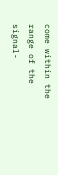come within the range of the signal-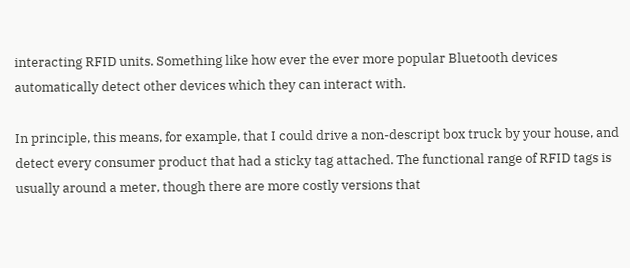interacting RFID units. Something like how ever the ever more popular Bluetooth devices automatically detect other devices which they can interact with.

In principle, this means, for example, that I could drive a non-descript box truck by your house, and detect every consumer product that had a sticky tag attached. The functional range of RFID tags is usually around a meter, though there are more costly versions that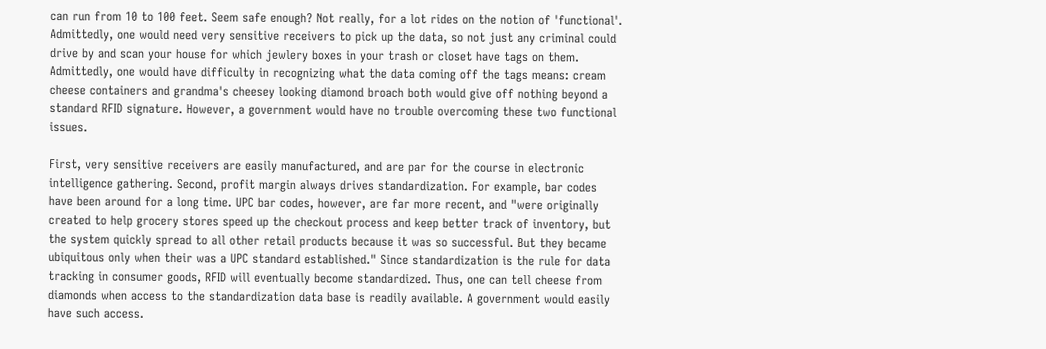can run from 10 to 100 feet. Seem safe enough? Not really, for a lot rides on the notion of 'functional'. Admittedly, one would need very sensitive receivers to pick up the data, so not just any criminal could drive by and scan your house for which jewlery boxes in your trash or closet have tags on them. Admittedly, one would have difficulty in recognizing what the data coming off the tags means: cream cheese containers and grandma's cheesey looking diamond broach both would give off nothing beyond a standard RFID signature. However, a government would have no trouble overcoming these two functional issues.

First, very sensitive receivers are easily manufactured, and are par for the course in electronic intelligence gathering. Second, profit margin always drives standardization. For example, bar codes have been around for a long time. UPC bar codes, however, are far more recent, and "were originally created to help grocery stores speed up the checkout process and keep better track of inventory, but the system quickly spread to all other retail products because it was so successful. But they became ubiquitous only when their was a UPC standard established." Since standardization is the rule for data tracking in consumer goods, RFID will eventually become standardized. Thus, one can tell cheese from diamonds when access to the standardization data base is readily available. A government would easily have such access.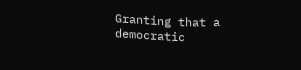Granting that a democratic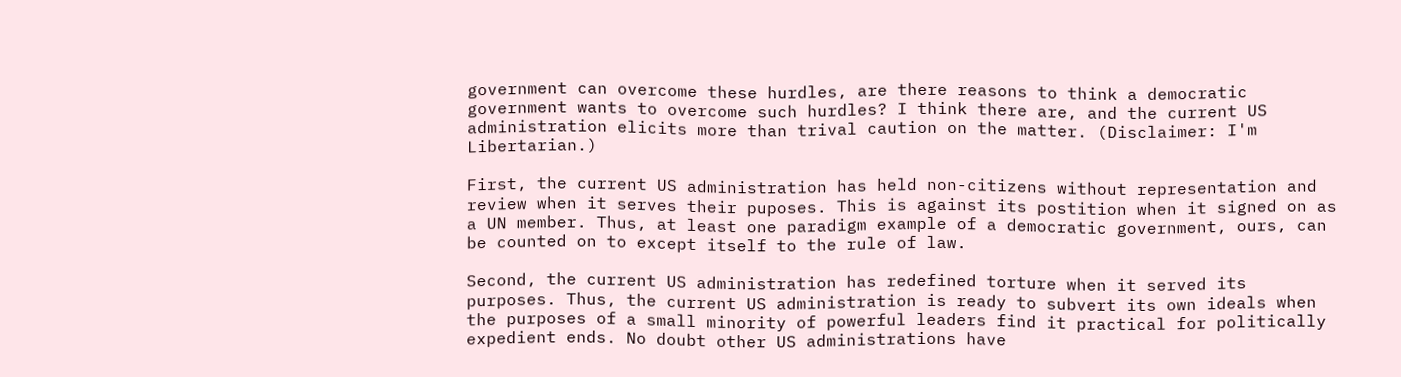government can overcome these hurdles, are there reasons to think a democratic government wants to overcome such hurdles? I think there are, and the current US administration elicits more than trival caution on the matter. (Disclaimer: I'm Libertarian.)

First, the current US administration has held non-citizens without representation and review when it serves their puposes. This is against its postition when it signed on as a UN member. Thus, at least one paradigm example of a democratic government, ours, can be counted on to except itself to the rule of law.

Second, the current US administration has redefined torture when it served its purposes. Thus, the current US administration is ready to subvert its own ideals when the purposes of a small minority of powerful leaders find it practical for politically expedient ends. No doubt other US administrations have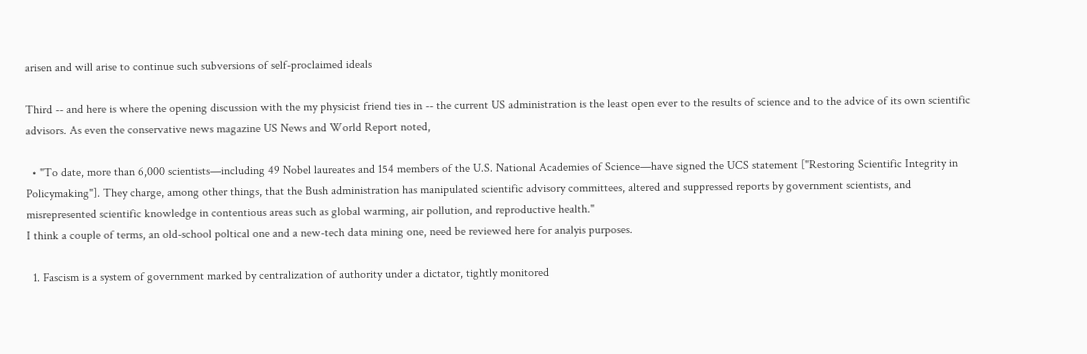arisen and will arise to continue such subversions of self-proclaimed ideals

Third -- and here is where the opening discussion with the my physicist friend ties in -- the current US administration is the least open ever to the results of science and to the advice of its own scientific advisors. As even the conservative news magazine US News and World Report noted,

  • "To date, more than 6,000 scientists—including 49 Nobel laureates and 154 members of the U.S. National Academies of Science—have signed the UCS statement ["Restoring Scientific Integrity in Policymaking"]. They charge, among other things, that the Bush administration has manipulated scientific advisory committees, altered and suppressed reports by government scientists, and misrepresented scientific knowledge in contentious areas such as global warming, air pollution, and reproductive health."
I think a couple of terms, an old-school poltical one and a new-tech data mining one, need be reviewed here for analyis purposes.

  1. Fascism is a system of government marked by centralization of authority under a dictator, tightly monitored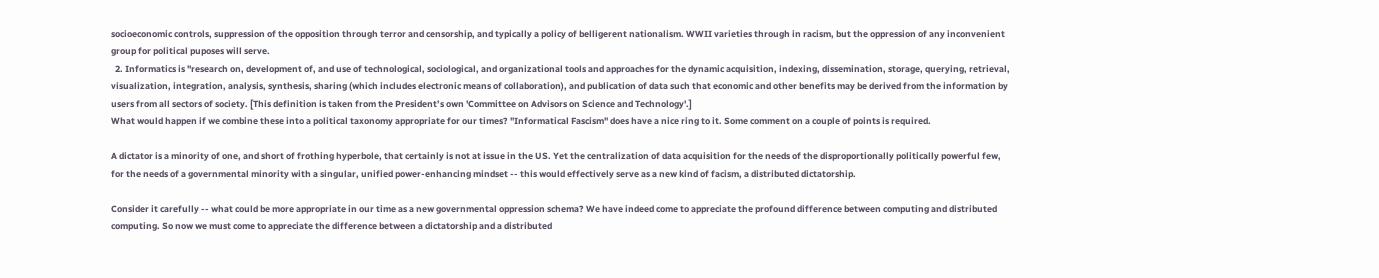socioeconomic controls, suppression of the opposition through terror and censorship, and typically a policy of belligerent nationalism. WWII varieties through in racism, but the oppression of any inconvenient group for political puposes will serve.
  2. Informatics is "research on, development of, and use of technological, sociological, and organizational tools and approaches for the dynamic acquisition, indexing, dissemination, storage, querying, retrieval, visualization, integration, analysis, synthesis, sharing (which includes electronic means of collaboration), and publication of data such that economic and other benefits may be derived from the information by users from all sectors of society. [This definition is taken from the President’s own 'Committee on Advisors on Science and Technology'.]
What would happen if we combine these into a political taxonomy appropriate for our times? "Informatical Fascism" does have a nice ring to it. Some comment on a couple of points is required.

A dictator is a minority of one, and short of frothing hyperbole, that certainly is not at issue in the US. Yet the centralization of data acquisition for the needs of the disproportionally politically powerful few, for the needs of a governmental minority with a singular, unified power-enhancing mindset -- this would effectively serve as a new kind of facism, a distributed dictatorship.

Consider it carefully -- what could be more appropriate in our time as a new governmental oppression schema? We have indeed come to appreciate the profound difference between computing and distributed computing. So now we must come to appreciate the difference between a dictatorship and a distributed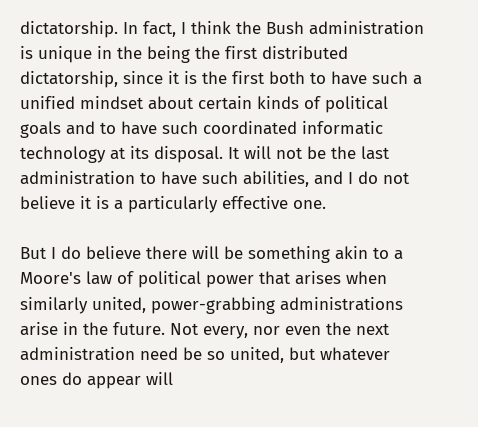dictatorship. In fact, I think the Bush administration is unique in the being the first distributed dictatorship, since it is the first both to have such a unified mindset about certain kinds of political goals and to have such coordinated informatic technology at its disposal. It will not be the last administration to have such abilities, and I do not believe it is a particularly effective one.

But I do believe there will be something akin to a Moore's law of political power that arises when similarly united, power-grabbing administrations arise in the future. Not every, nor even the next administration need be so united, but whatever ones do appear will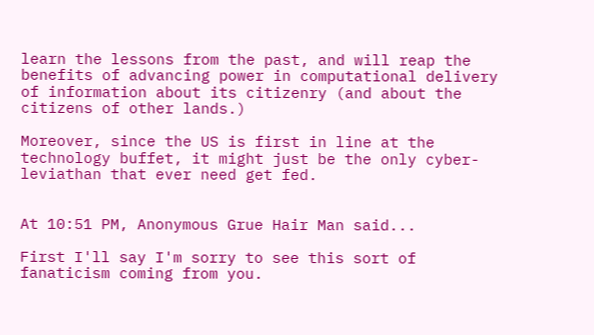learn the lessons from the past, and will reap the benefits of advancing power in computational delivery of information about its citizenry (and about the citizens of other lands.)

Moreover, since the US is first in line at the technology buffet, it might just be the only cyber-leviathan that ever need get fed.


At 10:51 PM, Anonymous Grue Hair Man said...

First I'll say I'm sorry to see this sort of fanaticism coming from you.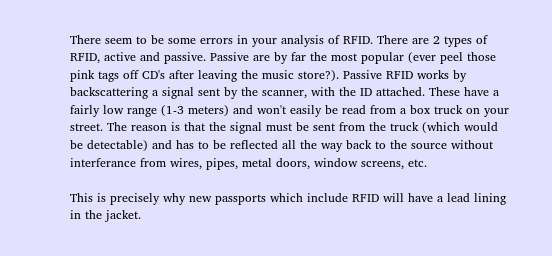There seem to be some errors in your analysis of RFID. There are 2 types of RFID, active and passive. Passive are by far the most popular (ever peel those pink tags off CD's after leaving the music store?). Passive RFID works by backscattering a signal sent by the scanner, with the ID attached. These have a fairly low range (1-3 meters) and won't easily be read from a box truck on your street. The reason is that the signal must be sent from the truck (which would be detectable) and has to be reflected all the way back to the source without interferance from wires, pipes, metal doors, window screens, etc.

This is precisely why new passports which include RFID will have a lead lining in the jacket.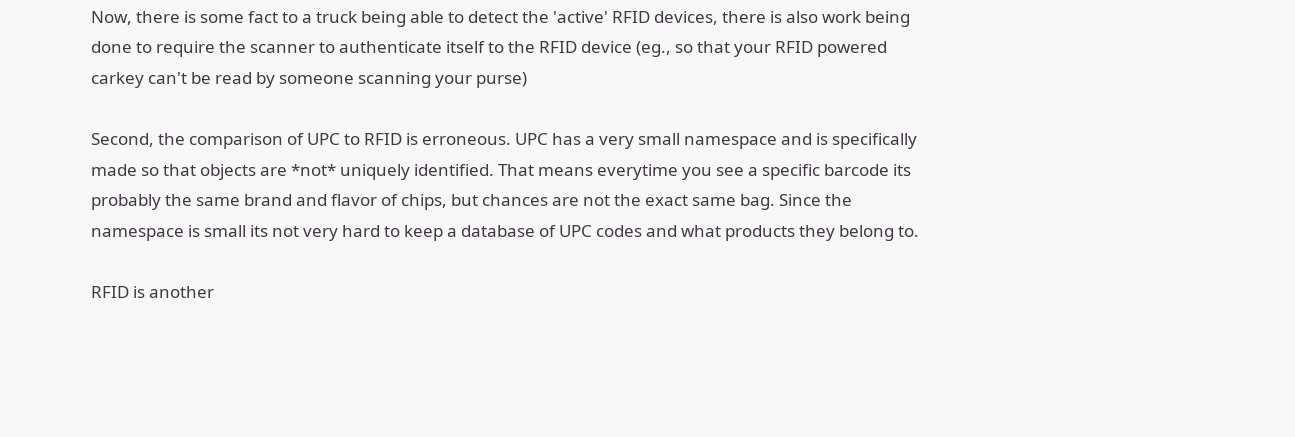Now, there is some fact to a truck being able to detect the 'active' RFID devices, there is also work being done to require the scanner to authenticate itself to the RFID device (eg., so that your RFID powered carkey can't be read by someone scanning your purse)

Second, the comparison of UPC to RFID is erroneous. UPC has a very small namespace and is specifically made so that objects are *not* uniquely identified. That means everytime you see a specific barcode its probably the same brand and flavor of chips, but chances are not the exact same bag. Since the namespace is small its not very hard to keep a database of UPC codes and what products they belong to.

RFID is another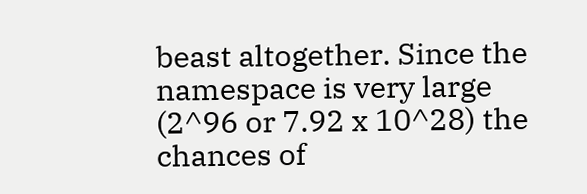beast altogether. Since the namespace is very large (2^96 or 7.92 x 10^28) the chances of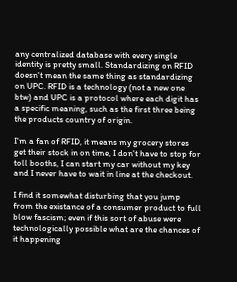any centralized database with every single identity is pretty small. Standardizing on RFID doesn't mean the same thing as standardizing on UPC. RFID is a technology (not a new one btw) and UPC is a protocol where each digit has a specific meaning, such as the first three being the products country of origin.

I'm a fan of RFID, it means my grocery stores get their stock in on time, I don't have to stop for toll booths, I can start my car without my key and I never have to wait in line at the checkout.

I find it somewhat disturbing that you jump from the existance of a consumer product to full blow fascism; even if this sort of abuse were technologically possible what are the chances of it happening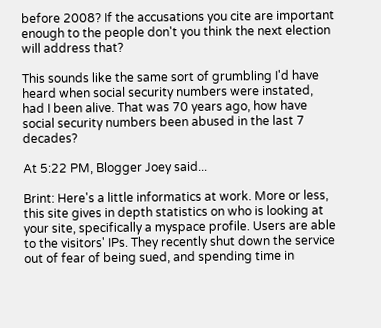before 2008? If the accusations you cite are important enough to the people don't you think the next election will address that?

This sounds like the same sort of grumbling I'd have heard when social security numbers were instated, had I been alive. That was 70 years ago, how have social security numbers been abused in the last 7 decades?

At 5:22 PM, Blogger Joey said...

Brint: Here's a little informatics at work. More or less, this site gives in depth statistics on who is looking at your site, specifically a myspace profile. Users are able to the visitors' IPs. They recently shut down the service out of fear of being sued, and spending time in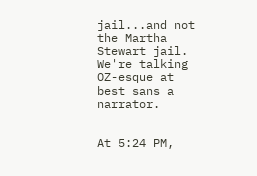jail...and not the Martha Stewart jail. We're talking OZ-esque at best sans a narrator.


At 5:24 PM,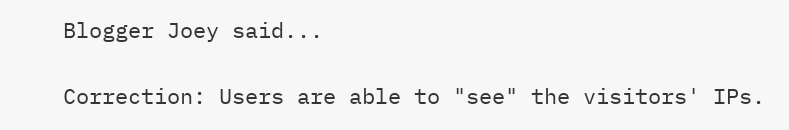Blogger Joey said...

Correction: Users are able to "see" the visitors' IPs.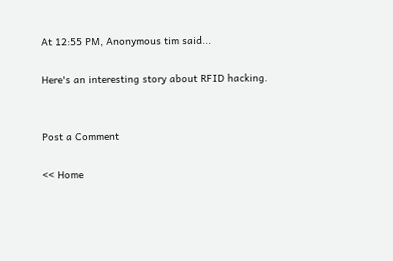At 12:55 PM, Anonymous tim said...

Here's an interesting story about RFID hacking.


Post a Comment

<< Home